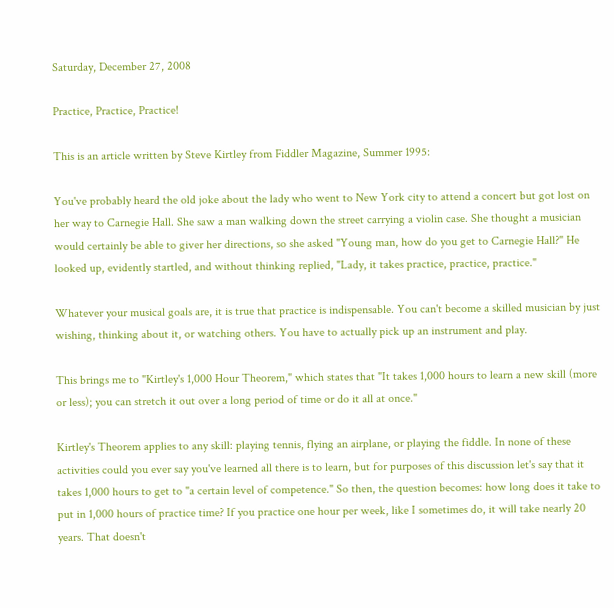Saturday, December 27, 2008

Practice, Practice, Practice!

This is an article written by Steve Kirtley from Fiddler Magazine, Summer 1995:

You've probably heard the old joke about the lady who went to New York city to attend a concert but got lost on her way to Carnegie Hall. She saw a man walking down the street carrying a violin case. She thought a musician would certainly be able to giver her directions, so she asked "Young man, how do you get to Carnegie Hall?" He looked up, evidently startled, and without thinking replied, "Lady, it takes practice, practice, practice."

Whatever your musical goals are, it is true that practice is indispensable. You can't become a skilled musician by just wishing, thinking about it, or watching others. You have to actually pick up an instrument and play.

This brings me to "Kirtley's 1,000 Hour Theorem," which states that "It takes 1,000 hours to learn a new skill (more or less); you can stretch it out over a long period of time or do it all at once."

Kirtley's Theorem applies to any skill: playing tennis, flying an airplane, or playing the fiddle. In none of these activities could you ever say you've learned all there is to learn, but for purposes of this discussion let's say that it takes 1,000 hours to get to "a certain level of competence." So then, the question becomes: how long does it take to put in 1,000 hours of practice time? If you practice one hour per week, like I sometimes do, it will take nearly 20 years. That doesn't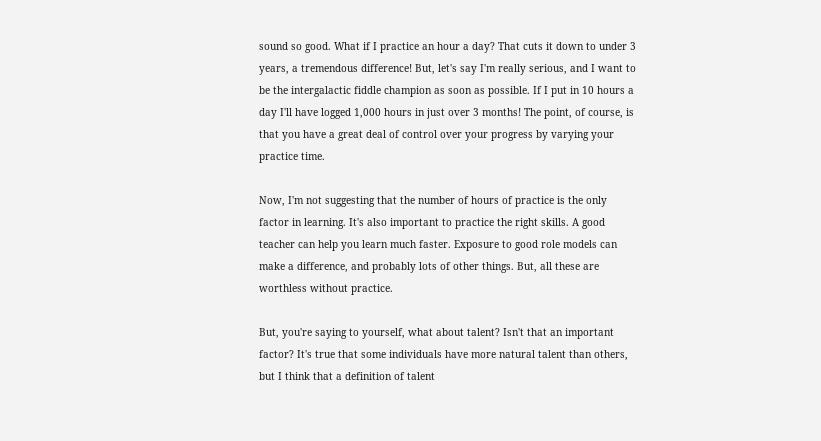sound so good. What if I practice an hour a day? That cuts it down to under 3 years, a tremendous difference! But, let's say I'm really serious, and I want to be the intergalactic fiddle champion as soon as possible. If I put in 10 hours a day I'll have logged 1,000 hours in just over 3 months! The point, of course, is that you have a great deal of control over your progress by varying your practice time.

Now, I'm not suggesting that the number of hours of practice is the only factor in learning. It's also important to practice the right skills. A good teacher can help you learn much faster. Exposure to good role models can make a difference, and probably lots of other things. But, all these are worthless without practice.

But, you're saying to yourself, what about talent? Isn't that an important factor? It's true that some individuals have more natural talent than others, but I think that a definition of talent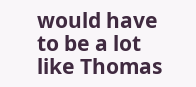would have to be a lot like Thomas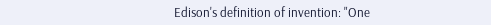Edison's definition of invention: "One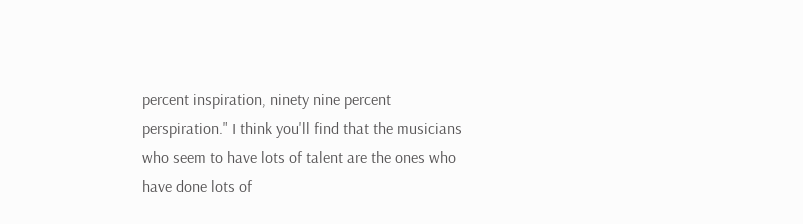percent inspiration, ninety nine percent perspiration." I think you'll find that the musicians who seem to have lots of talent are the ones who have done lots of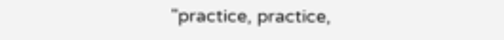"practice, practice,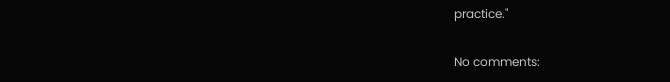practice."

No comments: